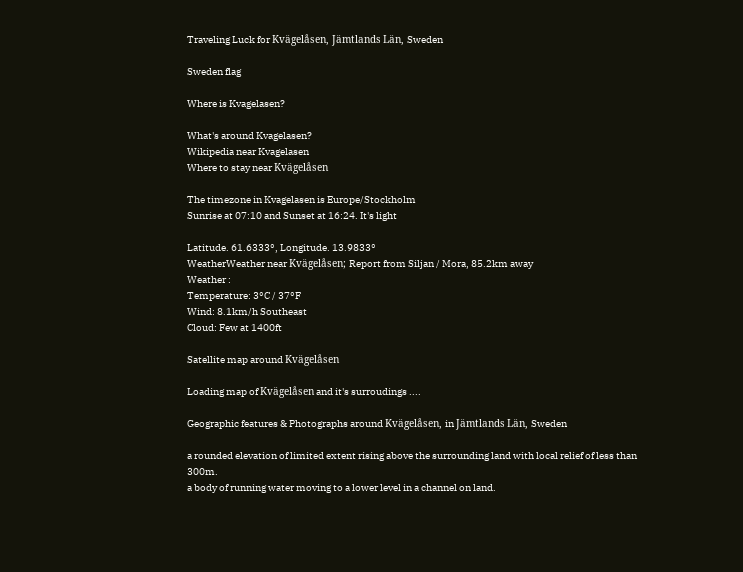Traveling Luck for Kvägelåsen, Jämtlands Län, Sweden

Sweden flag

Where is Kvagelasen?

What's around Kvagelasen?
Wikipedia near Kvagelasen
Where to stay near Kvägelåsen

The timezone in Kvagelasen is Europe/Stockholm
Sunrise at 07:10 and Sunset at 16:24. It's light

Latitude. 61.6333°, Longitude. 13.9833°
WeatherWeather near Kvägelåsen; Report from Siljan / Mora, 85.2km away
Weather :
Temperature: 3°C / 37°F
Wind: 8.1km/h Southeast
Cloud: Few at 1400ft

Satellite map around Kvägelåsen

Loading map of Kvägelåsen and it's surroudings ....

Geographic features & Photographs around Kvägelåsen, in Jämtlands Län, Sweden

a rounded elevation of limited extent rising above the surrounding land with local relief of less than 300m.
a body of running water moving to a lower level in a channel on land.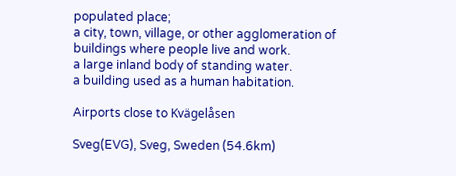populated place;
a city, town, village, or other agglomeration of buildings where people live and work.
a large inland body of standing water.
a building used as a human habitation.

Airports close to Kvägelåsen

Sveg(EVG), Sveg, Sweden (54.6km)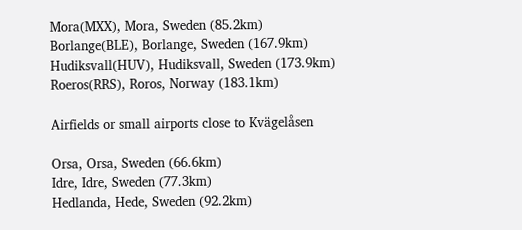Mora(MXX), Mora, Sweden (85.2km)
Borlange(BLE), Borlange, Sweden (167.9km)
Hudiksvall(HUV), Hudiksvall, Sweden (173.9km)
Roeros(RRS), Roros, Norway (183.1km)

Airfields or small airports close to Kvägelåsen

Orsa, Orsa, Sweden (66.6km)
Idre, Idre, Sweden (77.3km)
Hedlanda, Hede, Sweden (92.2km)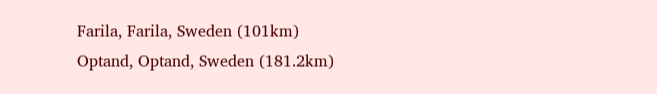Farila, Farila, Sweden (101km)
Optand, Optand, Sweden (181.2km)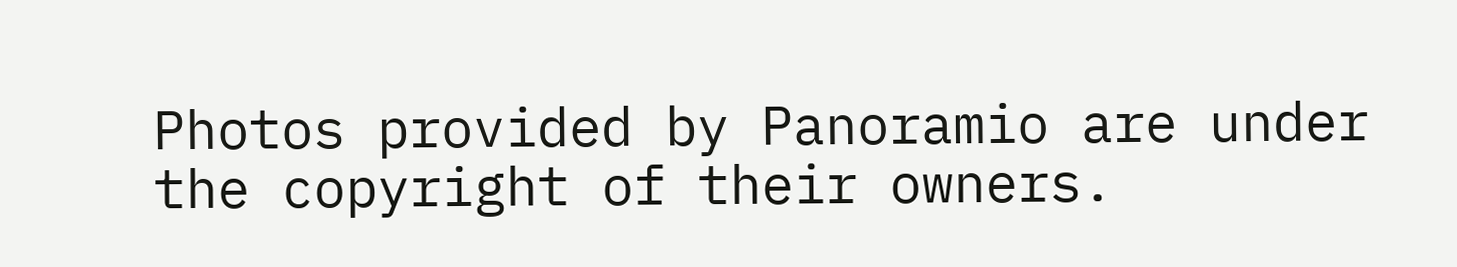Photos provided by Panoramio are under the copyright of their owners.